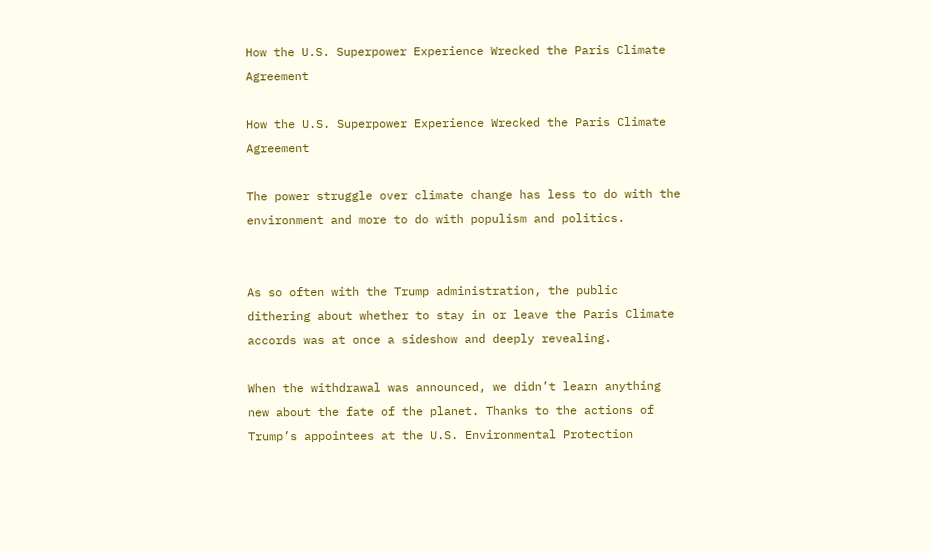How the U.S. Superpower Experience Wrecked the Paris Climate Agreement

How the U.S. Superpower Experience Wrecked the Paris Climate Agreement

The power struggle over climate change has less to do with the environment and more to do with populism and politics.


As so often with the Trump administration, the public dithering about whether to stay in or leave the Paris Climate accords was at once a sideshow and deeply revealing.

When the withdrawal was announced, we didn’t learn anything new about the fate of the planet. Thanks to the actions of Trump’s appointees at the U.S. Environmental Protection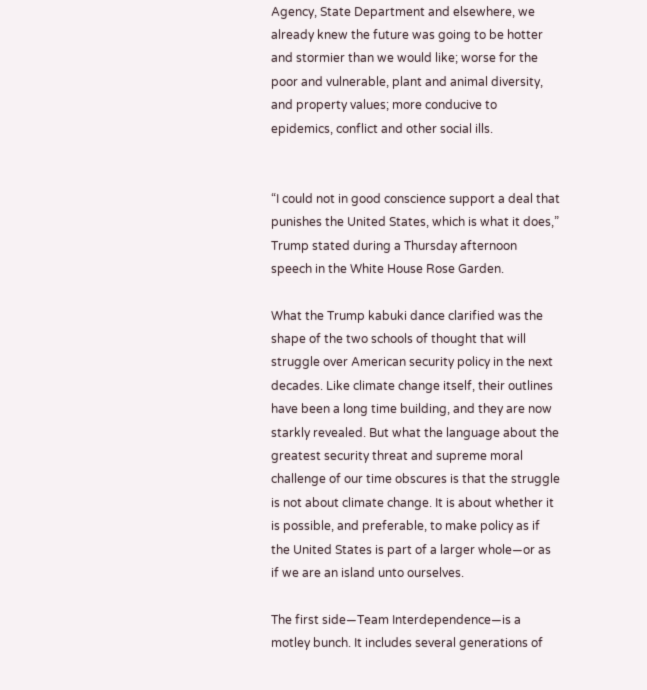Agency, State Department and elsewhere, we already knew the future was going to be hotter and stormier than we would like; worse for the poor and vulnerable, plant and animal diversity, and property values; more conducive to epidemics, conflict and other social ills.


“I could not in good conscience support a deal that punishes the United States, which is what it does,” Trump stated during a Thursday afternoon speech in the White House Rose Garden.

What the Trump kabuki dance clarified was the shape of the two schools of thought that will struggle over American security policy in the next decades. Like climate change itself, their outlines have been a long time building, and they are now starkly revealed. But what the language about the greatest security threat and supreme moral challenge of our time obscures is that the struggle is not about climate change. It is about whether it is possible, and preferable, to make policy as if the United States is part of a larger whole—or as if we are an island unto ourselves.

The first side—Team Interdependence—is a motley bunch. It includes several generations of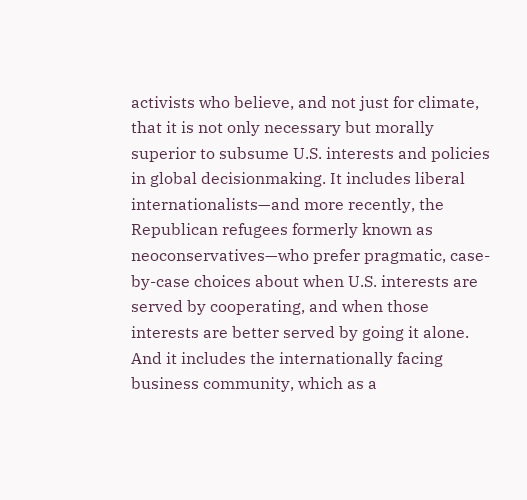activists who believe, and not just for climate, that it is not only necessary but morally superior to subsume U.S. interests and policies in global decisionmaking. It includes liberal internationalists—and more recently, the Republican refugees formerly known as neoconservatives—who prefer pragmatic, case-by-case choices about when U.S. interests are served by cooperating, and when those interests are better served by going it alone. And it includes the internationally facing business community, which as a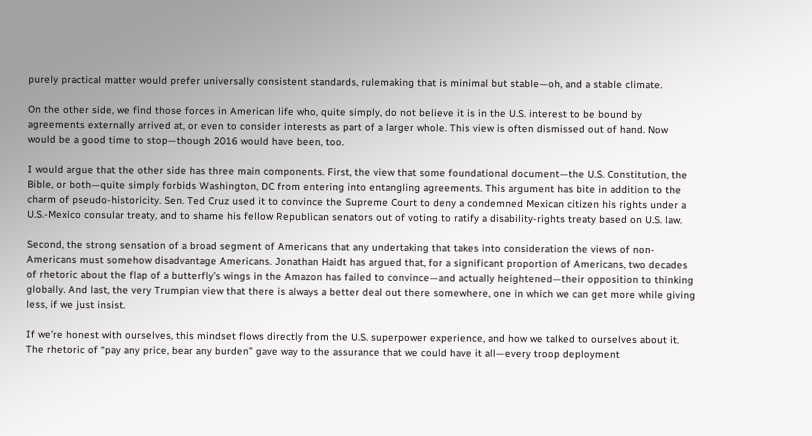purely practical matter would prefer universally consistent standards, rulemaking that is minimal but stable—oh, and a stable climate.

On the other side, we find those forces in American life who, quite simply, do not believe it is in the U.S. interest to be bound by agreements externally arrived at, or even to consider interests as part of a larger whole. This view is often dismissed out of hand. Now would be a good time to stop—though 2016 would have been, too.

I would argue that the other side has three main components. First, the view that some foundational document—the U.S. Constitution, the Bible, or both—quite simply forbids Washington, DC from entering into entangling agreements. This argument has bite in addition to the charm of pseudo-historicity. Sen. Ted Cruz used it to convince the Supreme Court to deny a condemned Mexican citizen his rights under a U.S.-Mexico consular treaty, and to shame his fellow Republican senators out of voting to ratify a disability-rights treaty based on U.S. law.

Second, the strong sensation of a broad segment of Americans that any undertaking that takes into consideration the views of non-Americans must somehow disadvantage Americans. Jonathan Haidt has argued that, for a significant proportion of Americans, two decades of rhetoric about the flap of a butterfly’s wings in the Amazon has failed to convince—and actually heightened—their opposition to thinking globally. And last, the very Trumpian view that there is always a better deal out there somewhere, one in which we can get more while giving less, if we just insist.

If we’re honest with ourselves, this mindset flows directly from the U.S. superpower experience, and how we talked to ourselves about it. The rhetoric of “pay any price, bear any burden” gave way to the assurance that we could have it all—every troop deployment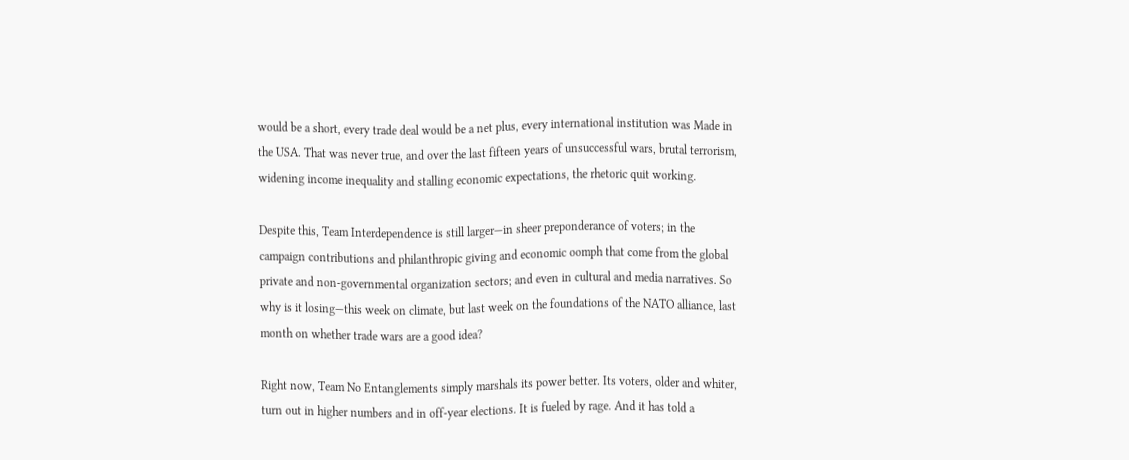would be a short, every trade deal would be a net plus, every international institution was Made in the USA. That was never true, and over the last fifteen years of unsuccessful wars, brutal terrorism, widening income inequality and stalling economic expectations, the rhetoric quit working.

Despite this, Team Interdependence is still larger—in sheer preponderance of voters; in the campaign contributions and philanthropic giving and economic oomph that come from the global private and non-governmental organization sectors; and even in cultural and media narratives. So why is it losing—this week on climate, but last week on the foundations of the NATO alliance, last month on whether trade wars are a good idea?

Right now, Team No Entanglements simply marshals its power better. Its voters, older and whiter, turn out in higher numbers and in off-year elections. It is fueled by rage. And it has told a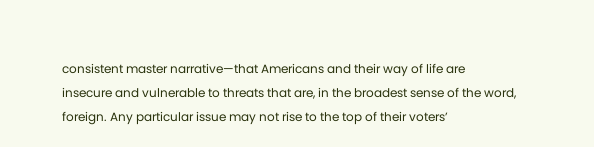consistent master narrative—that Americans and their way of life are insecure and vulnerable to threats that are, in the broadest sense of the word, foreign. Any particular issue may not rise to the top of their voters’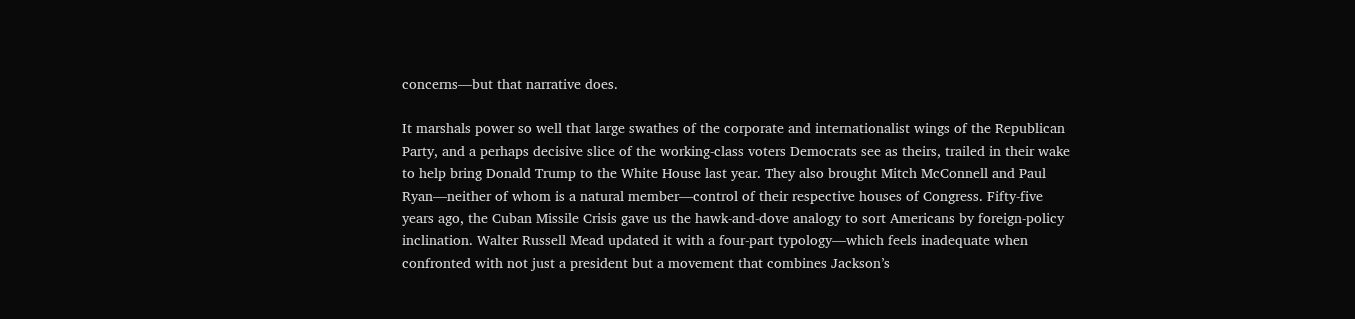concerns—but that narrative does.

It marshals power so well that large swathes of the corporate and internationalist wings of the Republican Party, and a perhaps decisive slice of the working-class voters Democrats see as theirs, trailed in their wake to help bring Donald Trump to the White House last year. They also brought Mitch McConnell and Paul Ryan—neither of whom is a natural member—control of their respective houses of Congress. Fifty-five years ago, the Cuban Missile Crisis gave us the hawk-and-dove analogy to sort Americans by foreign-policy inclination. Walter Russell Mead updated it with a four-part typology—which feels inadequate when confronted with not just a president but a movement that combines Jackson’s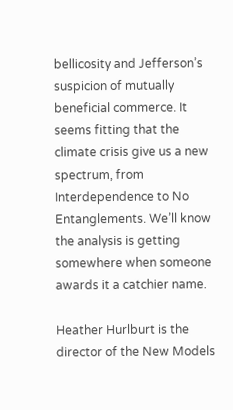bellicosity and Jefferson’s suspicion of mutually beneficial commerce. It seems fitting that the climate crisis give us a new spectrum, from Interdependence to No Entanglements. We’ll know the analysis is getting somewhere when someone awards it a catchier name.

Heather Hurlburt is the director of the New Models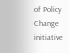of Policy Change initiative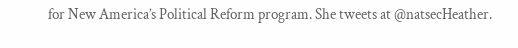for New America’s Political Reform program. She tweets at @natsecHeather.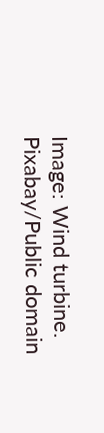Image: Wind turbine. Pixabay/Public domain